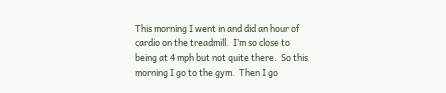This morning I went in and did an hour of cardio on the treadmill.  I’m so close to being at 4 mph but not quite there.  So this morning I go to the gym.  Then I go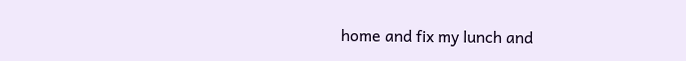home and fix my lunch and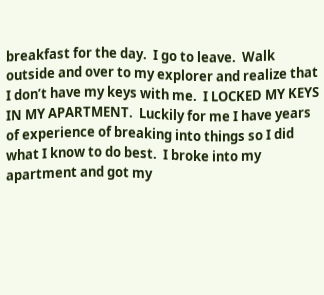breakfast for the day.  I go to leave.  Walk outside and over to my explorer and realize that I don’t have my keys with me.  I LOCKED MY KEYS IN MY APARTMENT.  Luckily for me I have years of experience of breaking into things so I did what I know to do best.  I broke into my apartment and got my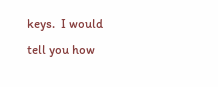keys.  I would tell you how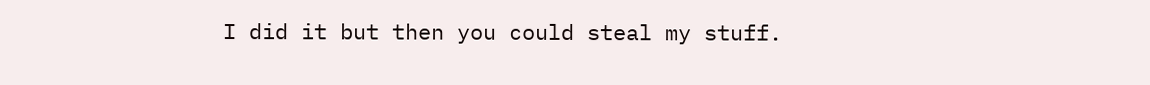I did it but then you could steal my stuff.